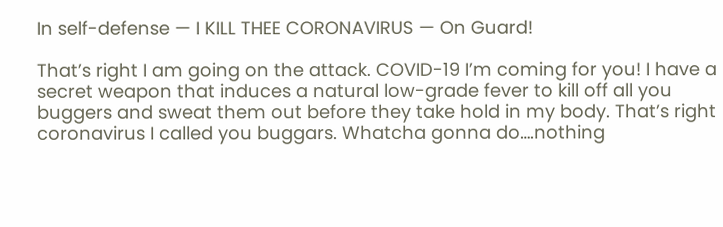In self-defense — I KILL THEE CORONAVIRUS — On Guard!

That’s right I am going on the attack. COVID-19 I’m coming for you! I have a secret weapon that induces a natural low-grade fever to kill off all you buggers and sweat them out before they take hold in my body. That’s right coronavirus I called you buggars. Whatcha gonna do….nothing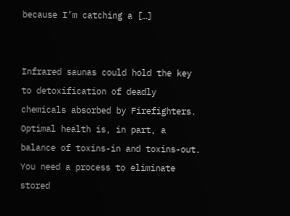because I’m catching a […]


Infrared saunas could hold the key to detoxification of deadly chemicals absorbed by Firefighters. Optimal health is, in part, a balance of toxins-in and toxins-out. You need a process to eliminate stored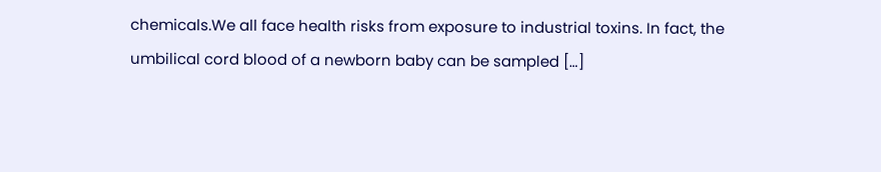chemicals.We all face health risks from exposure to industrial toxins. In fact, the umbilical cord blood of a newborn baby can be sampled […]